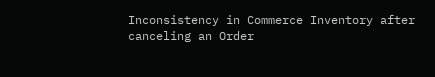Inconsistency in Commerce Inventory after canceling an Order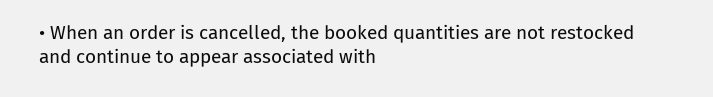• When an order is cancelled, the booked quantities are not restocked and continue to appear associated with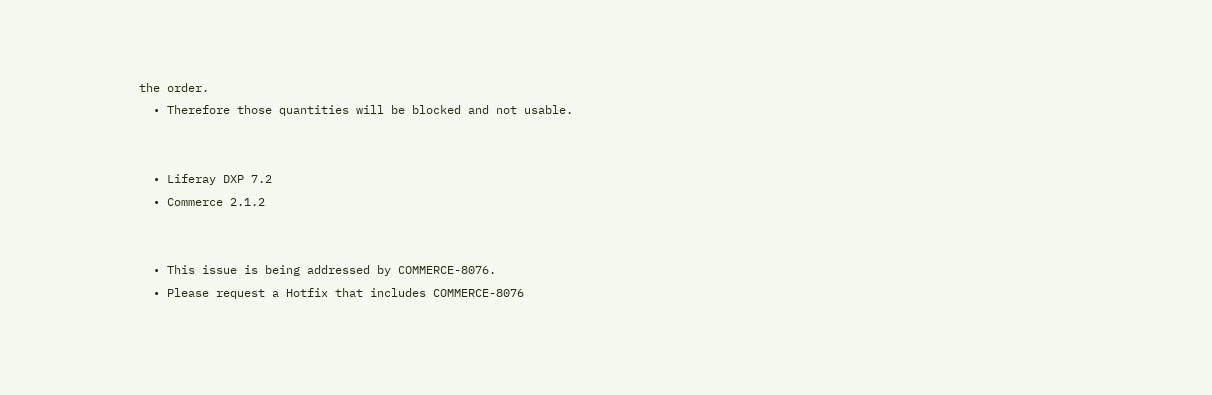the order.
  • Therefore those quantities will be blocked and not usable.


  • Liferay DXP 7.2
  • Commerce 2.1.2


  • This issue is being addressed by COMMERCE-8076.
  • Please request a Hotfix that includes COMMERCE-8076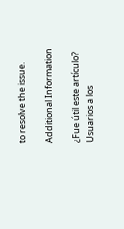to resolve the issue.

Additional Information

¿Fue útil este artículo?
Usuarios a los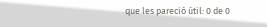que les pareció útil: 0 de 0